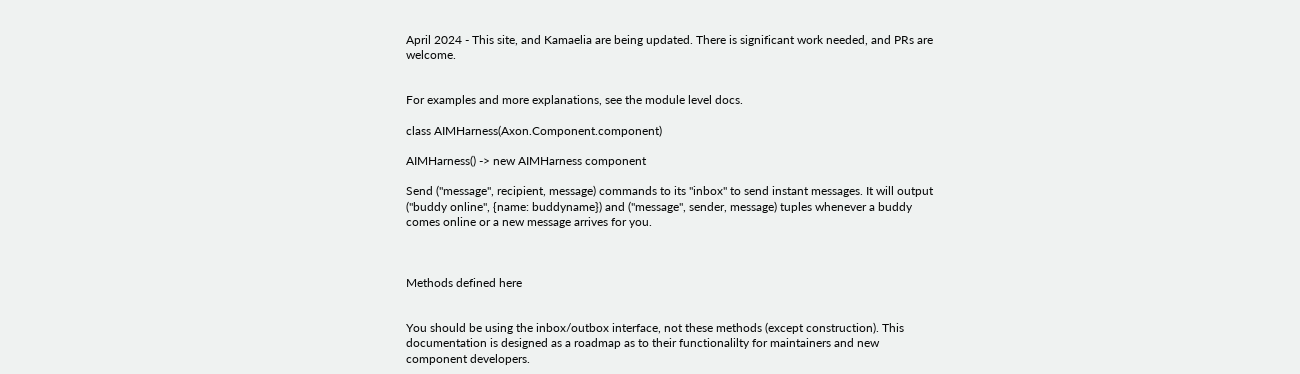April 2024 - This site, and Kamaelia are being updated. There is significant work needed, and PRs are welcome.


For examples and more explanations, see the module level docs.

class AIMHarness(Axon.Component.component)

AIMHarness() -> new AIMHarness component

Send ("message", recipient, message) commands to its "inbox" to send instant messages. It will output ("buddy online", {name: buddyname}) and ("message", sender, message) tuples whenever a buddy comes online or a new message arrives for you.



Methods defined here


You should be using the inbox/outbox interface, not these methods (except construction). This documentation is designed as a roadmap as to their functionalilty for maintainers and new component developers.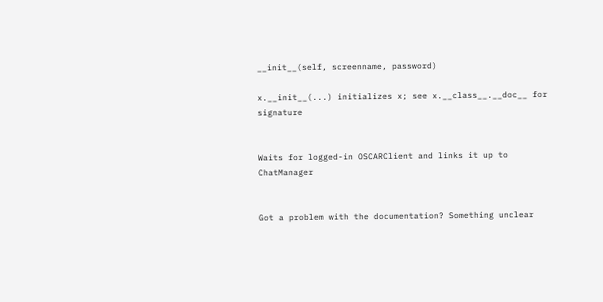__init__(self, screenname, password)

x.__init__(...) initializes x; see x.__class__.__doc__ for signature


Waits for logged-in OSCARClient and links it up to ChatManager


Got a problem with the documentation? Something unclear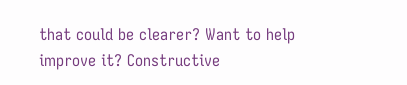that could be clearer? Want to help improve it? Constructive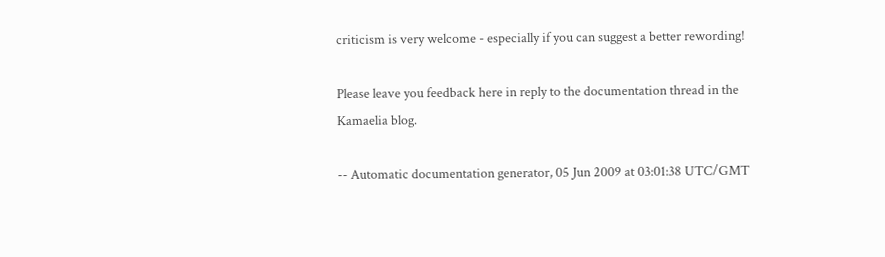criticism is very welcome - especially if you can suggest a better rewording!

Please leave you feedback here in reply to the documentation thread in the Kamaelia blog.

-- Automatic documentation generator, 05 Jun 2009 at 03:01:38 UTC/GMT